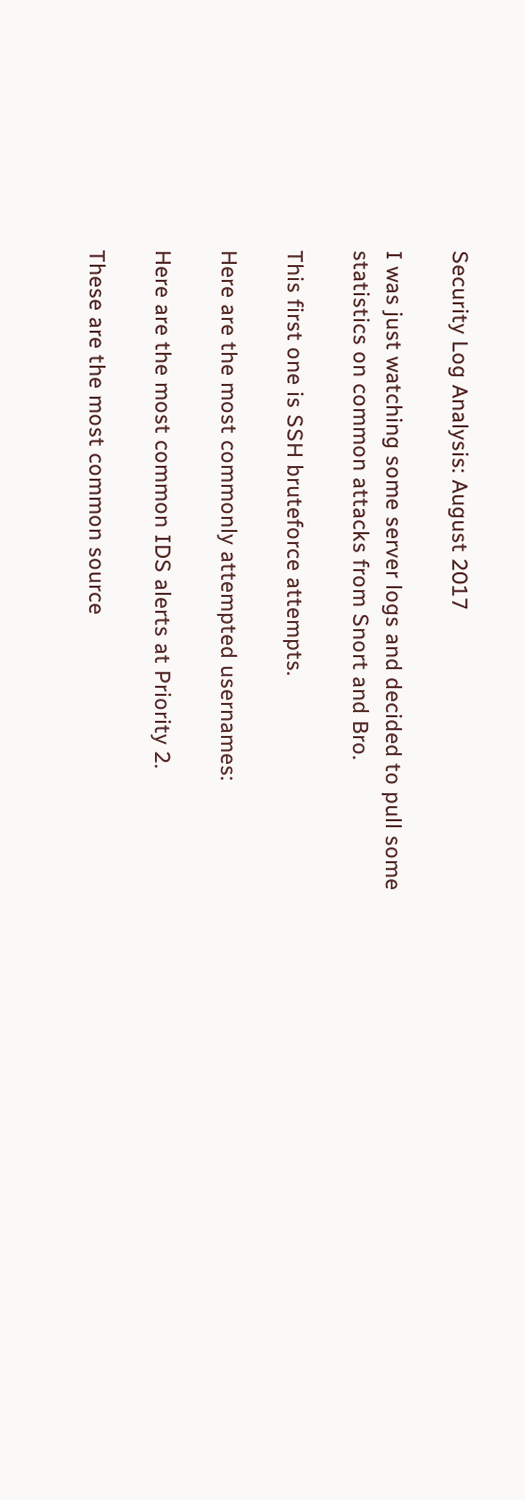Security Log Analysis: August 2017

I was just watching some server logs and decided to pull some statistics on common attacks from Snort and Bro.

This first one is SSH bruteforce attempts.

Here are the most commonly attempted usernames:

Here are the most common IDS alerts at Priority 2.

These are the most common source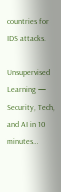countries for IDS attacks.

Unsupervised Learning — Security, Tech, and AI in 10 minutes…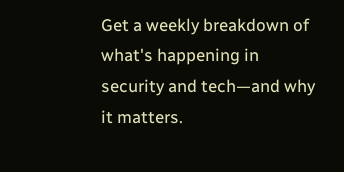Get a weekly breakdown of what's happening in security and tech—and why it matters.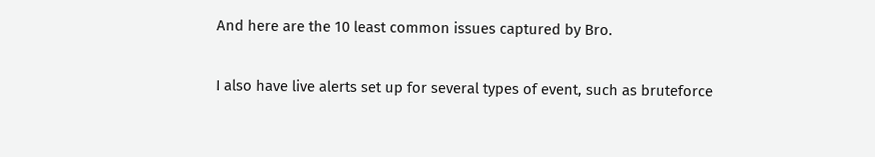And here are the 10 least common issues captured by Bro.

I also have live alerts set up for several types of event, such as bruteforce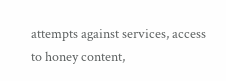attempts against services, access to honey content,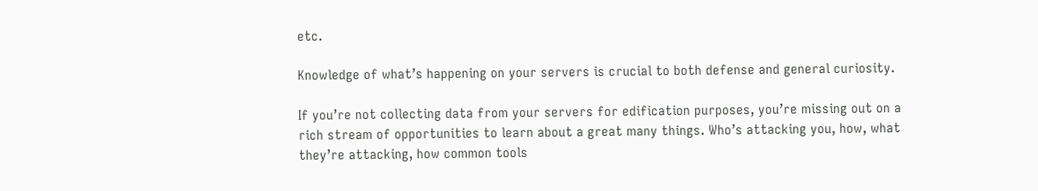etc.

Knowledge of what’s happening on your servers is crucial to both defense and general curiosity.

If you’re not collecting data from your servers for edification purposes, you’re missing out on a rich stream of opportunities to learn about a great many things. Who’s attacking you, how, what they’re attacking, how common tools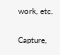work, etc.

Capture,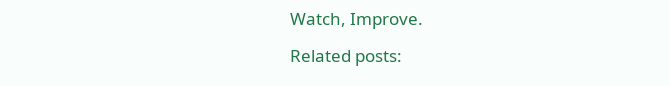Watch, Improve.

Related posts: